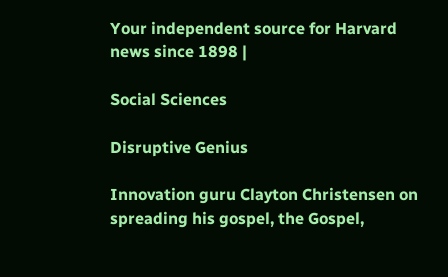Your independent source for Harvard news since 1898 |

Social Sciences

Disruptive Genius

Innovation guru Clayton Christensen on spreading his gospel, the Gospel,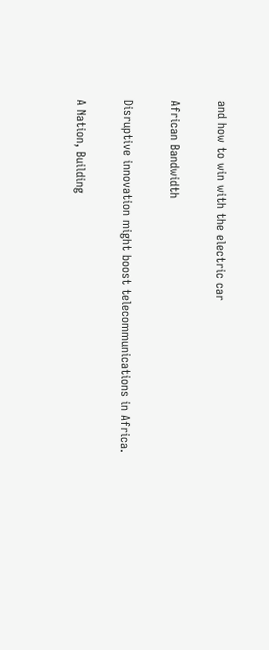and how to win with the electric car

African Bandwidth

Disruptive innovation might boost telecommunications in Africa.

A Nation, Building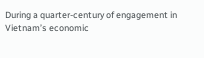During a quarter-century of engagement in Vietnam’s economic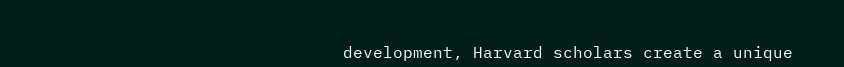development, Harvard scholars create a unique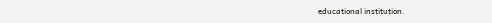educational institution.